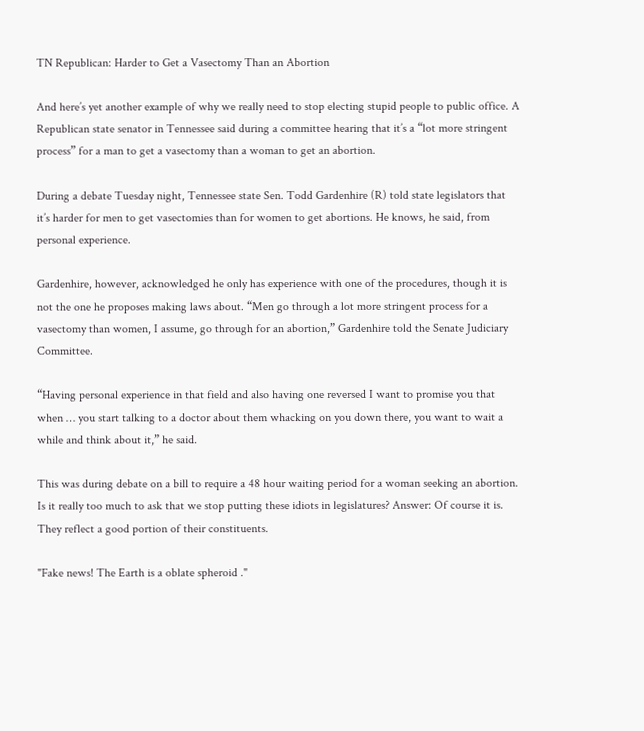TN Republican: Harder to Get a Vasectomy Than an Abortion

And here’s yet another example of why we really need to stop electing stupid people to public office. A Republican state senator in Tennessee said during a committee hearing that it’s a “lot more stringent process” for a man to get a vasectomy than a woman to get an abortion.

During a debate Tuesday night, Tennessee state Sen. Todd Gardenhire (R) told state legislators that it’s harder for men to get vasectomies than for women to get abortions. He knows, he said, from personal experience.

Gardenhire, however, acknowledged he only has experience with one of the procedures, though it is not the one he proposes making laws about. “Men go through a lot more stringent process for a vasectomy than women, I assume, go through for an abortion,” Gardenhire told the Senate Judiciary Committee.

“Having personal experience in that field and also having one reversed I want to promise you that when … you start talking to a doctor about them whacking on you down there, you want to wait a while and think about it,” he said.

This was during debate on a bill to require a 48 hour waiting period for a woman seeking an abortion. Is it really too much to ask that we stop putting these idiots in legislatures? Answer: Of course it is. They reflect a good portion of their constituents.

"Fake news! The Earth is a oblate spheroid ."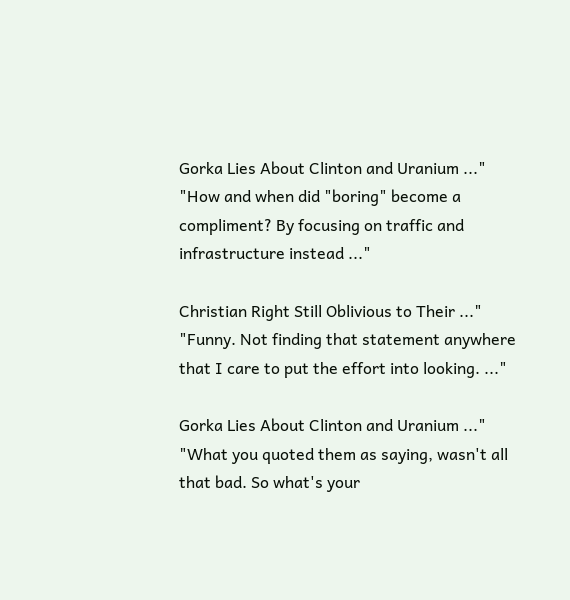Gorka Lies About Clinton and Uranium ..."
"How and when did "boring" become a compliment? By focusing on traffic and infrastructure instead ..."

Christian Right Still Oblivious to Their ..."
"Funny. Not finding that statement anywhere that I care to put the effort into looking. ..."

Gorka Lies About Clinton and Uranium ..."
"What you quoted them as saying, wasn't all that bad. So what's your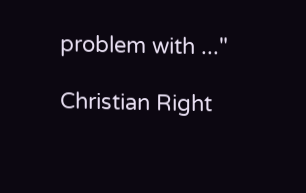problem with ..."

Christian Right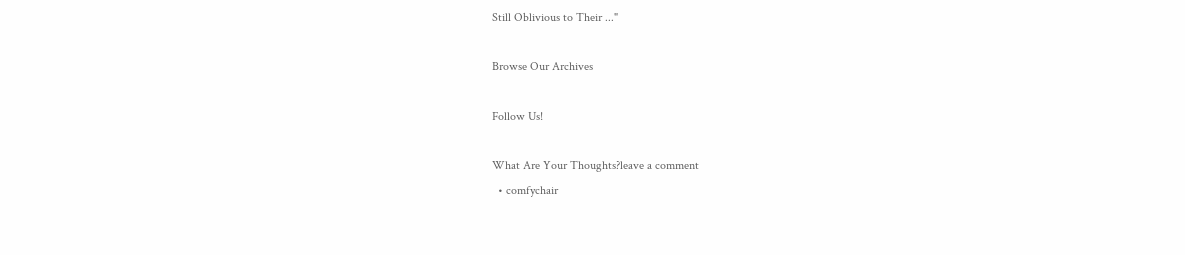Still Oblivious to Their ..."

Browse Our Archives

Follow Us!

What Are Your Thoughts?leave a comment
  • comfychair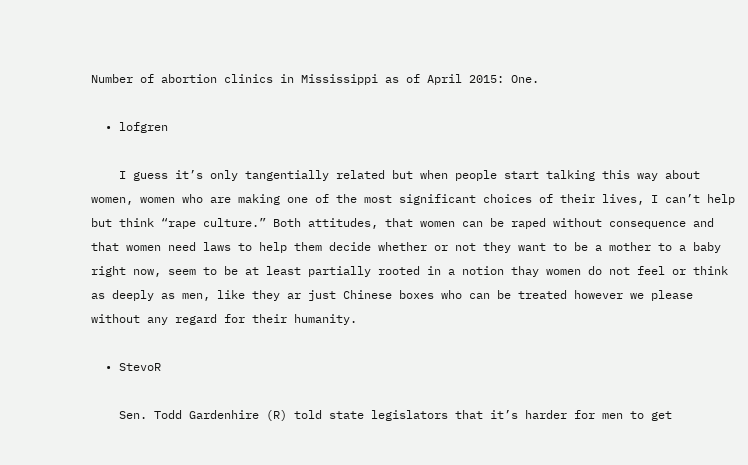Number of abortion clinics in Mississippi as of April 2015: One.

  • lofgren

    I guess it’s only tangentially related but when people start talking this way about women, women who are making one of the most significant choices of their lives, I can’t help but think “rape culture.” Both attitudes, that women can be raped without consequence and that women need laws to help them decide whether or not they want to be a mother to a baby right now, seem to be at least partially rooted in a notion thay women do not feel or think as deeply as men, like they ar just Chinese boxes who can be treated however we please without any regard for their humanity.

  • StevoR

    Sen. Todd Gardenhire (R) told state legislators that it’s harder for men to get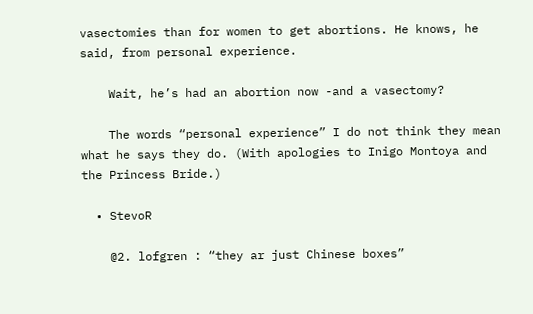vasectomies than for women to get abortions. He knows, he said, from personal experience.

    Wait, he’s had an abortion now -and a vasectomy?

    The words “personal experience” I do not think they mean what he says they do. (With apologies to Inigo Montoya and the Princess Bride.)

  • StevoR

    @2. lofgren : “they ar just Chinese boxes”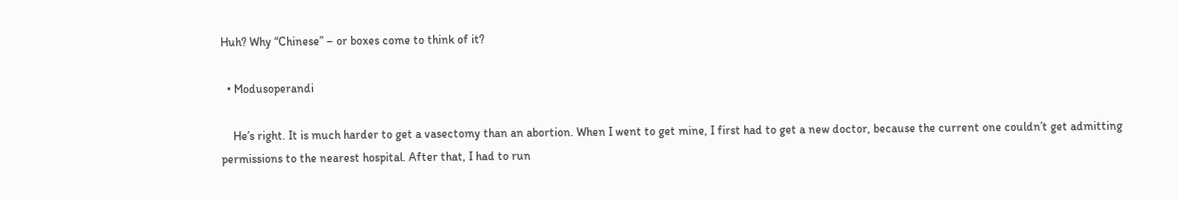Huh? Why “Chinese” – or boxes come to think of it?

  • Modusoperandi

    He’s right. It is much harder to get a vasectomy than an abortion. When I went to get mine, I first had to get a new doctor, because the current one couldn’t get admitting permissions to the nearest hospital. After that, I had to run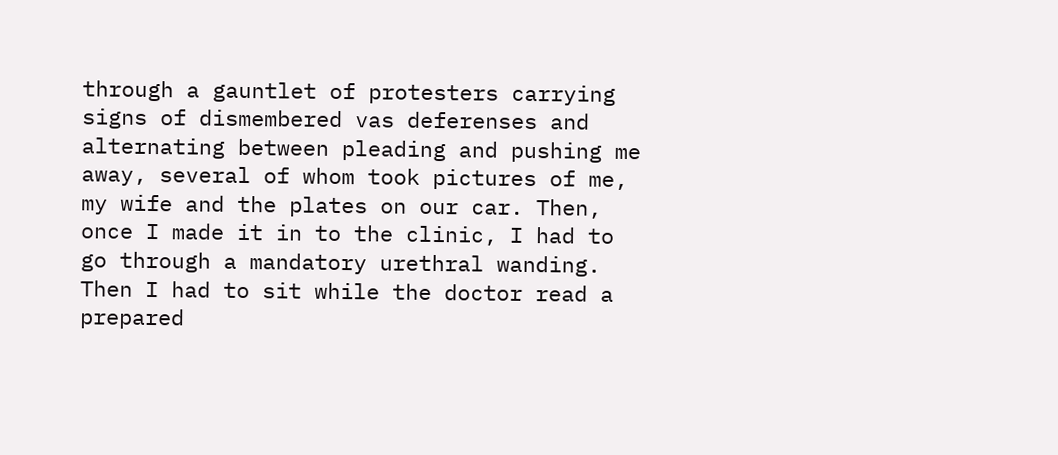through a gauntlet of protesters carrying signs of dismembered vas deferenses and alternating between pleading and pushing me away, several of whom took pictures of me, my wife and the plates on our car. Then, once I made it in to the clinic, I had to go through a mandatory urethral wanding. Then I had to sit while the doctor read a prepared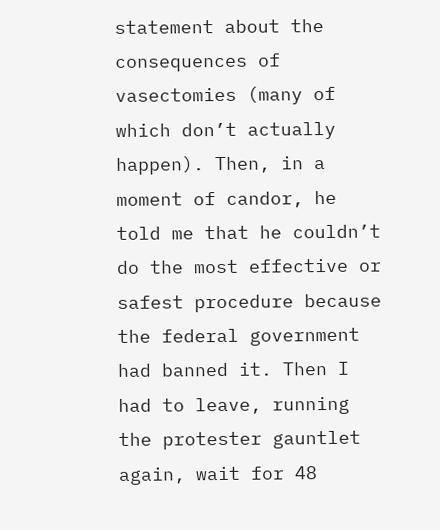statement about the consequences of vasectomies (many of which don’t actually happen). Then, in a moment of candor, he told me that he couldn’t do the most effective or safest procedure because the federal government had banned it. Then I had to leave, running the protester gauntlet again, wait for 48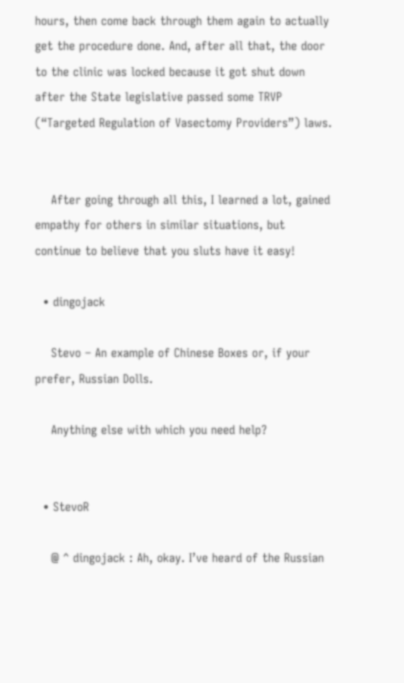hours, then come back through them again to actually get the procedure done. And, after all that, the door to the clinic was locked because it got shut down after the State legislative passed some TRVP (“Targeted Regulation of Vasectomy Providers”) laws.


    After going through all this, I learned a lot, gained empathy for others in similar situations, but continue to believe that you sluts have it easy!

  • dingojack

    Stevo – An example of Chinese Boxes or, if your prefer, Russian Dolls.

    Anything else with which you need help?


  • StevoR

    @ ^ dingojack : Ah, okay. I’ve heard of the Russian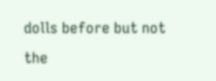dolls before but not the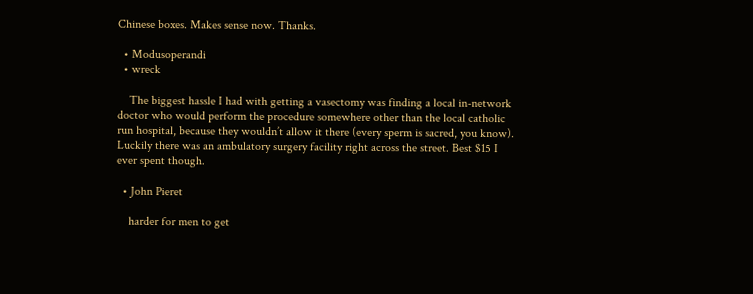Chinese boxes. Makes sense now. Thanks.

  • Modusoperandi
  • wreck

    The biggest hassle I had with getting a vasectomy was finding a local in-network doctor who would perform the procedure somewhere other than the local catholic run hospital, because they wouldn’t allow it there (every sperm is sacred, you know). Luckily there was an ambulatory surgery facility right across the street. Best $15 I ever spent though.

  • John Pieret

    harder for men to get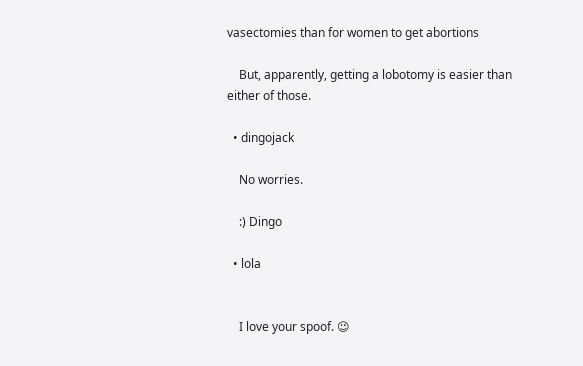vasectomies than for women to get abortions

    But, apparently, getting a lobotomy is easier than either of those.

  • dingojack

    No worries.

    :) Dingo

  • lola


    I love your spoof. 😉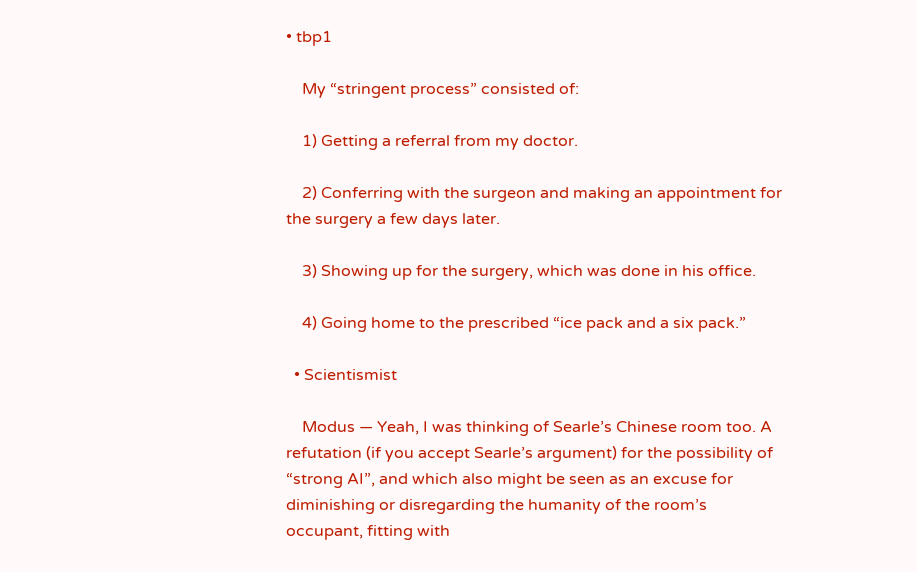• tbp1

    My “stringent process” consisted of:

    1) Getting a referral from my doctor.

    2) Conferring with the surgeon and making an appointment for the surgery a few days later.

    3) Showing up for the surgery, which was done in his office.

    4) Going home to the prescribed “ice pack and a six pack.”

  • Scientismist

    Modus — Yeah, I was thinking of Searle’s Chinese room too. A refutation (if you accept Searle’s argument) for the possibility of “strong AI”, and which also might be seen as an excuse for diminishing or disregarding the humanity of the room’s occupant, fitting with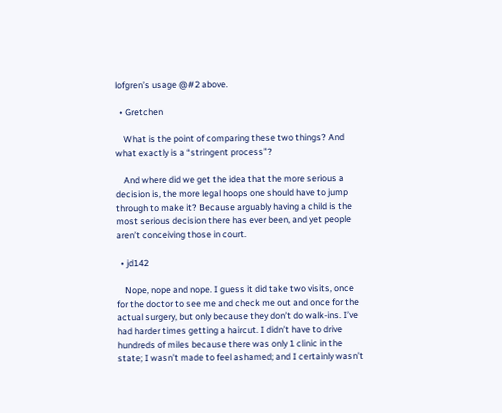lofgren’s usage @#2 above.

  • Gretchen

    What is the point of comparing these two things? And what exactly is a “stringent process”?

    And where did we get the idea that the more serious a decision is, the more legal hoops one should have to jump through to make it? Because arguably having a child is the most serious decision there has ever been, and yet people aren’t conceiving those in court.

  • jd142

    Nope, nope and nope. I guess it did take two visits, once for the doctor to see me and check me out and once for the actual surgery, but only because they don’t do walk-ins. I’ve had harder times getting a haircut. I didn’t have to drive hundreds of miles because there was only 1 clinic in the state; I wasn’t made to feel ashamed; and I certainly wasn’t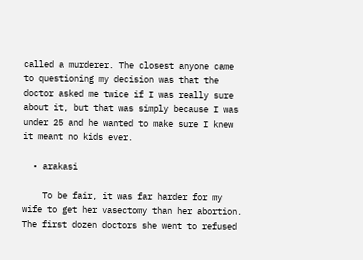called a murderer. The closest anyone came to questioning my decision was that the doctor asked me twice if I was really sure about it, but that was simply because I was under 25 and he wanted to make sure I knew it meant no kids ever.

  • arakasi

    To be fair, it was far harder for my wife to get her vasectomy than her abortion. The first dozen doctors she went to refused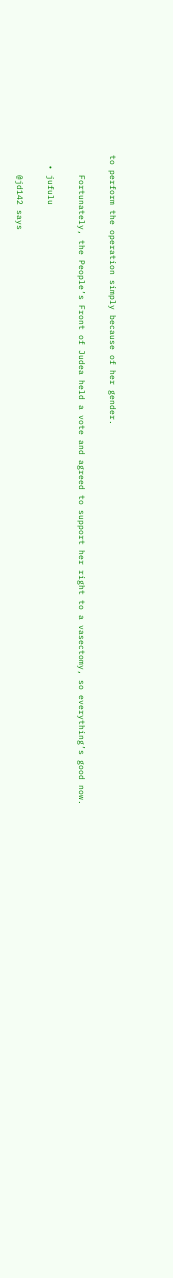to perform the operation simply because of her gender.

    Fortunately, the People’s Front of Judea held a vote and agreed to support her right to a vasectomy, so everything’s good now.

  • jufulu

    @jd142 says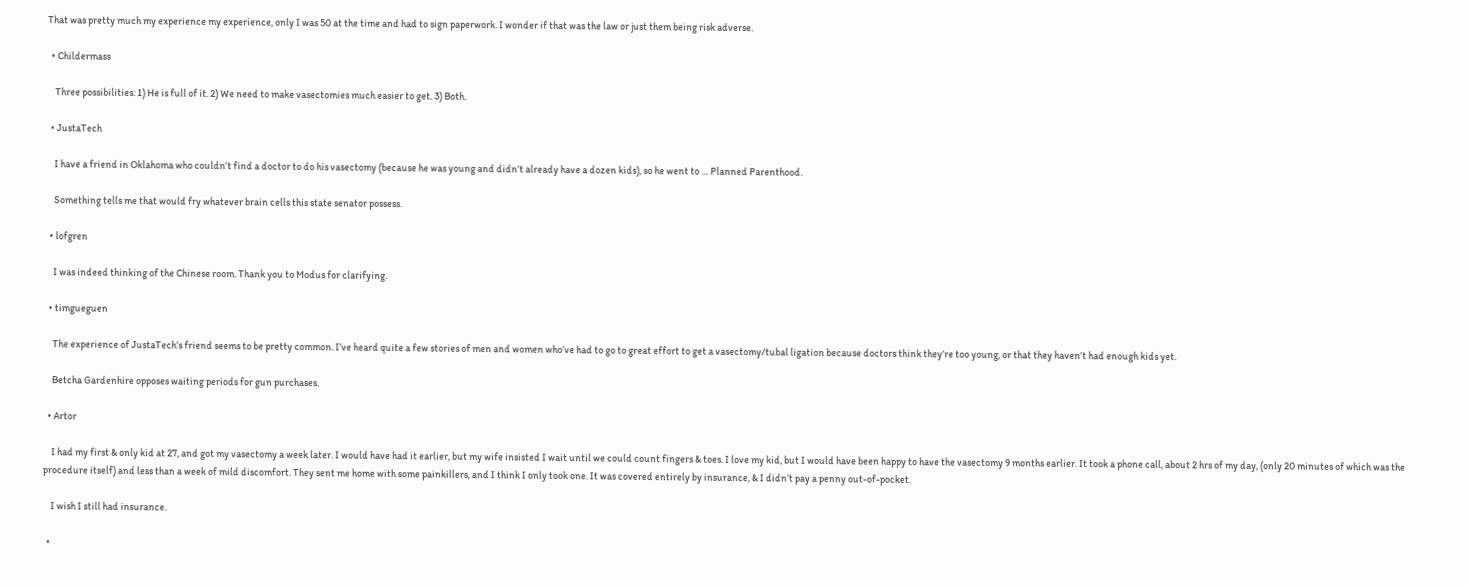That was pretty much my experience my experience, only I was 50 at the time and had to sign paperwork. I wonder if that was the law or just them being risk adverse.

  • Childermass

    Three possibilities: 1) He is full of it. 2) We need to make vasectomies much easier to get. 3) Both.

  • JustaTech

    I have a friend in Oklahoma who couldn’t find a doctor to do his vasectomy (because he was young and didn’t already have a dozen kids), so he went to … Planned Parenthood.

    Something tells me that would fry whatever brain cells this state senator possess.

  • lofgren

    I was indeed thinking of the Chinese room. Thank you to Modus for clarifying.

  • timgueguen

    The experience of JustaTech’s friend seems to be pretty common. I’ve heard quite a few stories of men and women who’ve had to go to great effort to get a vasectomy/tubal ligation because doctors think they’re too young, or that they haven’t had enough kids yet.

    Betcha Gardenhire opposes waiting periods for gun purchases.

  • Artor

    I had my first & only kid at 27, and got my vasectomy a week later. I would have had it earlier, but my wife insisted I wait until we could count fingers & toes. I love my kid, but I would have been happy to have the vasectomy 9 months earlier. It took a phone call, about 2 hrs of my day, (only 20 minutes of which was the procedure itself) and less than a week of mild discomfort. They sent me home with some painkillers, and I think I only took one. It was covered entirely by insurance, & I didn’t pay a penny out-of-pocket.

    I wish I still had insurance.

  •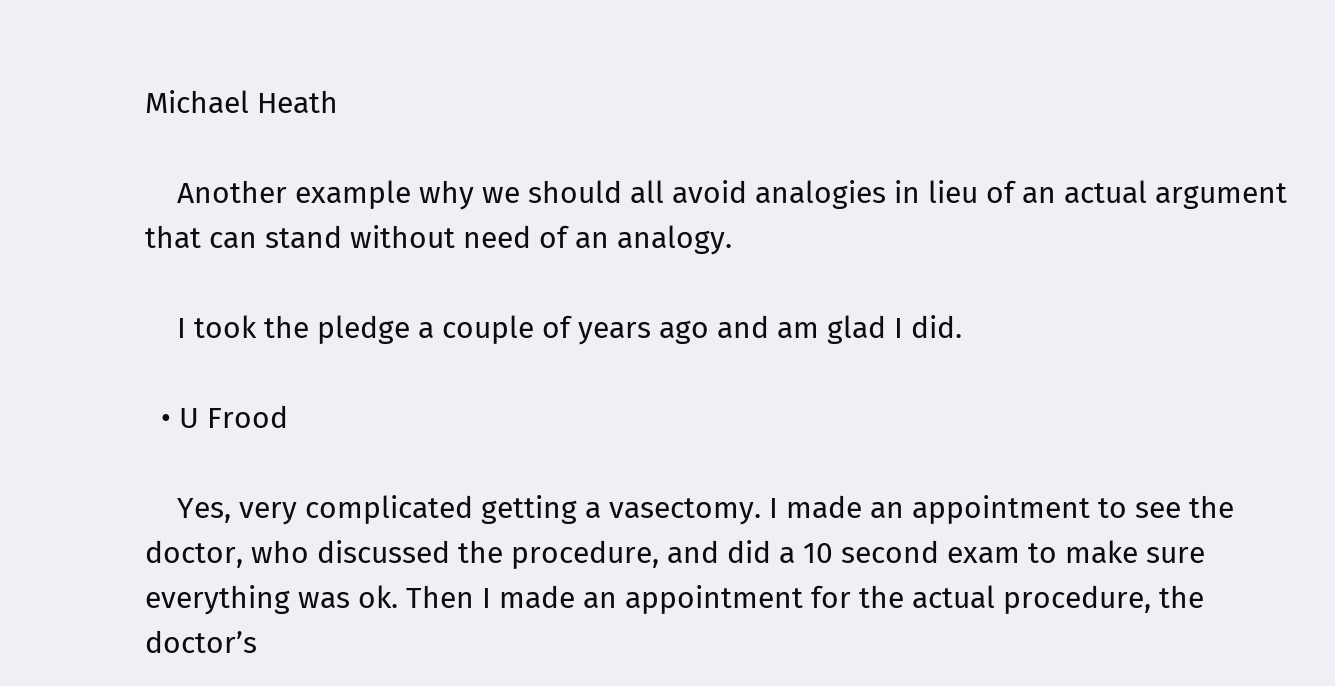Michael Heath

    Another example why we should all avoid analogies in lieu of an actual argument that can stand without need of an analogy.

    I took the pledge a couple of years ago and am glad I did.

  • U Frood

    Yes, very complicated getting a vasectomy. I made an appointment to see the doctor, who discussed the procedure, and did a 10 second exam to make sure everything was ok. Then I made an appointment for the actual procedure, the doctor’s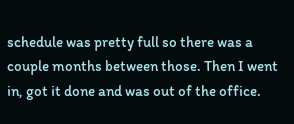schedule was pretty full so there was a couple months between those. Then I went in, got it done and was out of the office.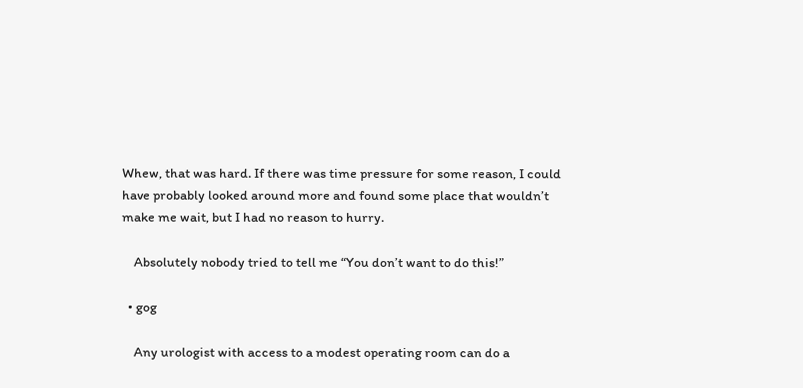Whew, that was hard. If there was time pressure for some reason, I could have probably looked around more and found some place that wouldn’t make me wait, but I had no reason to hurry.

    Absolutely nobody tried to tell me “You don’t want to do this!”

  • gog

    Any urologist with access to a modest operating room can do a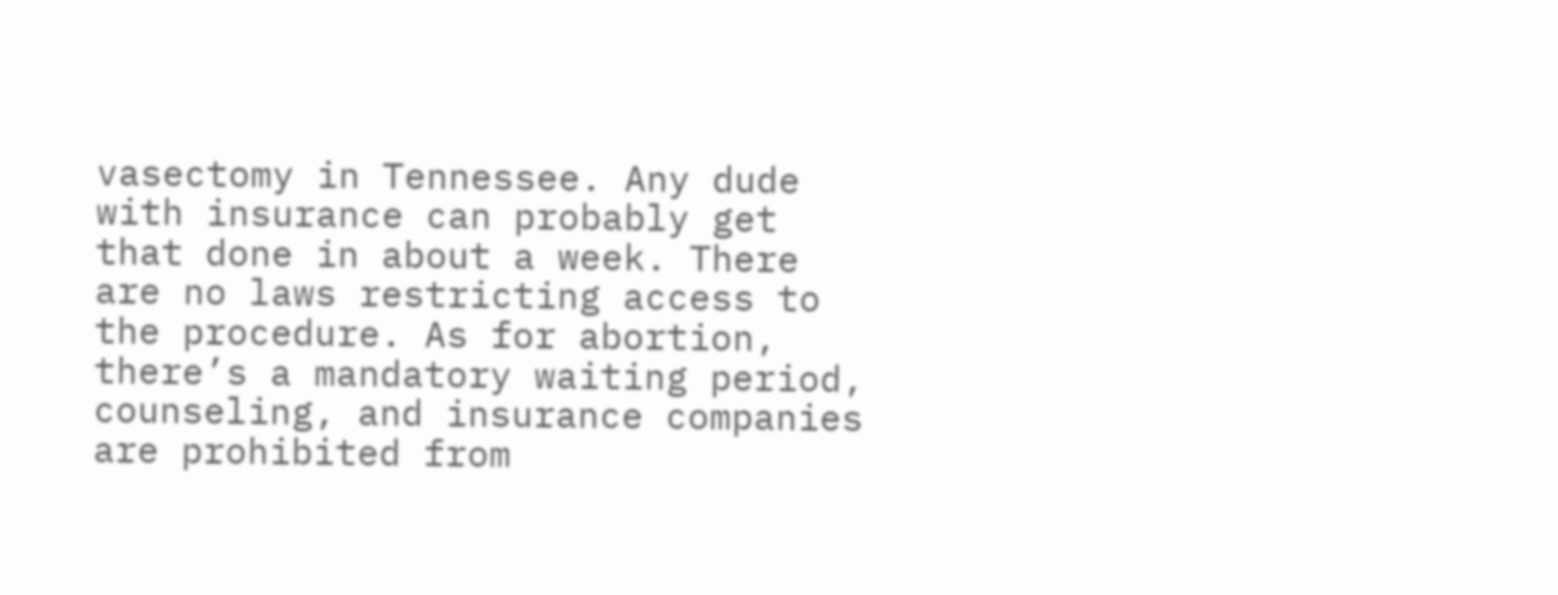vasectomy in Tennessee. Any dude with insurance can probably get that done in about a week. There are no laws restricting access to the procedure. As for abortion, there’s a mandatory waiting period, counseling, and insurance companies are prohibited from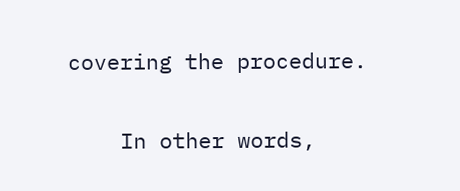covering the procedure.

    In other words,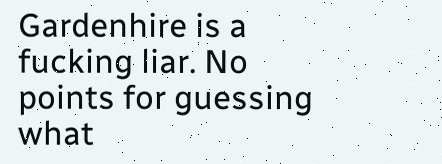Gardenhire is a fucking liar. No points for guessing what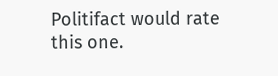Politifact would rate this one.